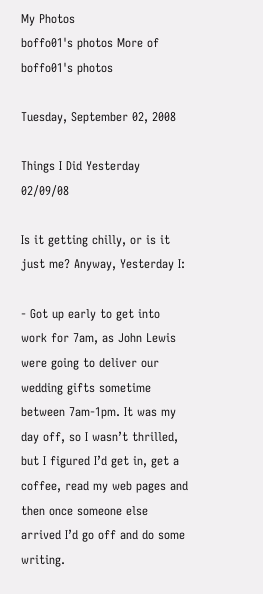My Photos
boffo01's photos More of boffo01's photos

Tuesday, September 02, 2008

Things I Did Yesterday 02/09/08

Is it getting chilly, or is it just me? Anyway, Yesterday I:

- Got up early to get into work for 7am, as John Lewis were going to deliver our wedding gifts sometime between 7am-1pm. It was my day off, so I wasn’t thrilled, but I figured I’d get in, get a coffee, read my web pages and then once someone else arrived I’d go off and do some writing.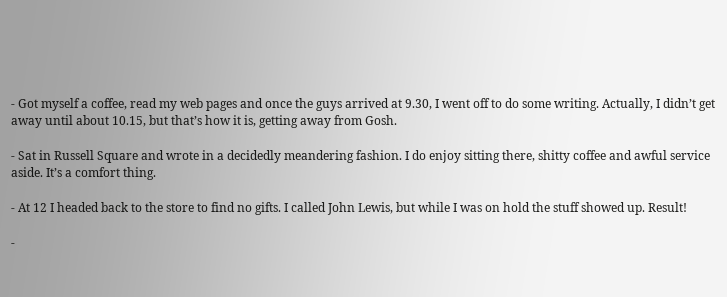- Got myself a coffee, read my web pages and once the guys arrived at 9.30, I went off to do some writing. Actually, I didn’t get away until about 10.15, but that’s how it is, getting away from Gosh.

- Sat in Russell Square and wrote in a decidedly meandering fashion. I do enjoy sitting there, shitty coffee and awful service aside. It’s a comfort thing.

- At 12 I headed back to the store to find no gifts. I called John Lewis, but while I was on hold the stuff showed up. Result!

-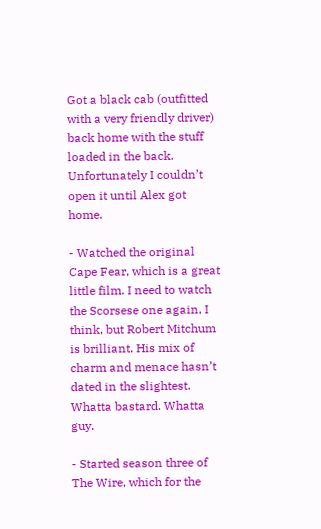Got a black cab (outfitted with a very friendly driver) back home with the stuff loaded in the back. Unfortunately I couldn’t open it until Alex got home.

- Watched the original Cape Fear, which is a great little film. I need to watch the Scorsese one again, I think, but Robert Mitchum is brilliant. His mix of charm and menace hasn’t dated in the slightest. Whatta bastard. Whatta guy.

- Started season three of The Wire, which for the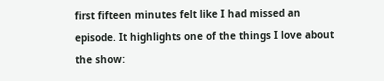first fifteen minutes felt like I had missed an episode. It highlights one of the things I love about the show: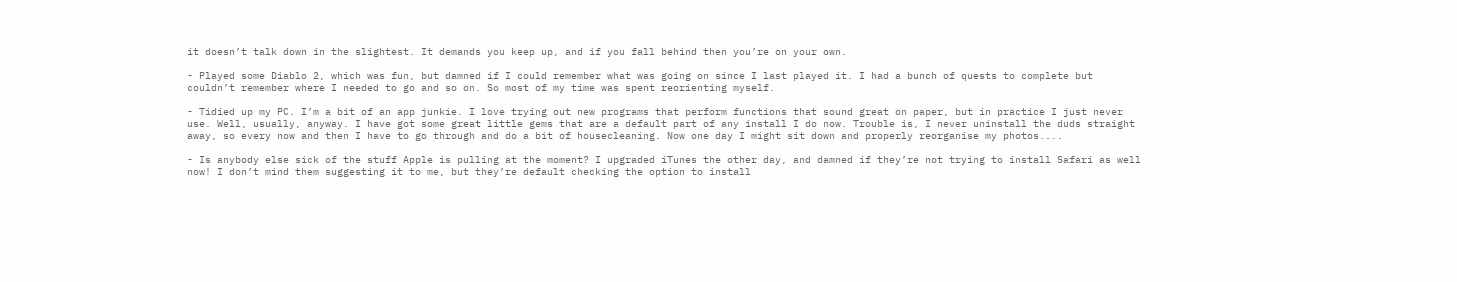it doesn’t talk down in the slightest. It demands you keep up, and if you fall behind then you’re on your own.

- Played some Diablo 2, which was fun, but damned if I could remember what was going on since I last played it. I had a bunch of quests to complete but couldn’t remember where I needed to go and so on. So most of my time was spent reorienting myself.

- Tidied up my PC. I’m a bit of an app junkie. I love trying out new programs that perform functions that sound great on paper, but in practice I just never use. Well, usually, anyway. I have got some great little gems that are a default part of any install I do now. Trouble is, I never uninstall the duds straight away, so every now and then I have to go through and do a bit of housecleaning. Now one day I might sit down and properly reorganise my photos....

- Is anybody else sick of the stuff Apple is pulling at the moment? I upgraded iTunes the other day, and damned if they’re not trying to install Safari as well now! I don’t mind them suggesting it to me, but they’re default checking the option to install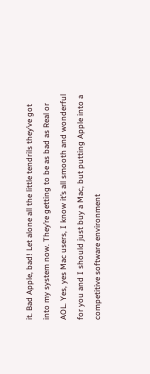it. Bad Apple, bad! Let alone all the little tendrils they’ve got into my system now. They’re getting to be as bad as Real or AOL. Yes, yes Mac users, I know it’s all smooth and wonderful for you and I should just buy a Mac, but putting Apple into a competitive software environment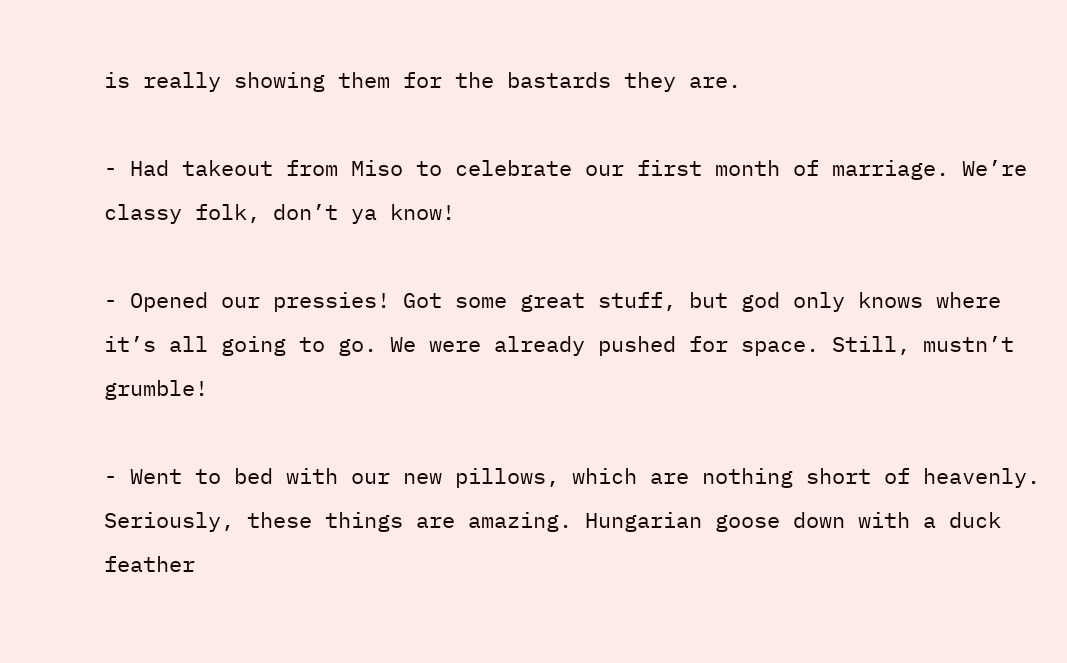is really showing them for the bastards they are.

- Had takeout from Miso to celebrate our first month of marriage. We’re classy folk, don’t ya know!

- Opened our pressies! Got some great stuff, but god only knows where it’s all going to go. We were already pushed for space. Still, mustn’t grumble!

- Went to bed with our new pillows, which are nothing short of heavenly. Seriously, these things are amazing. Hungarian goose down with a duck feather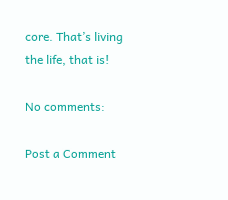core. That’s living the life, that is!

No comments:

Post a Comment